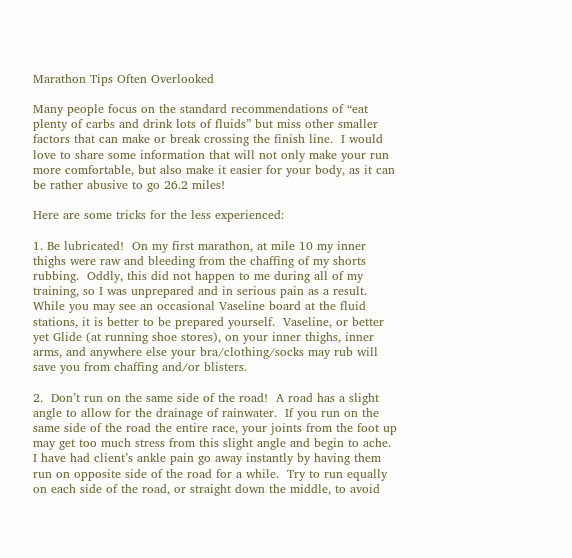Marathon Tips Often Overlooked

Many people focus on the standard recommendations of “eat plenty of carbs and drink lots of fluids” but miss other smaller factors that can make or break crossing the finish line.  I would love to share some information that will not only make your run more comfortable, but also make it easier for your body, as it can be rather abusive to go 26.2 miles!

Here are some tricks for the less experienced:

1. Be lubricated!  On my first marathon, at mile 10 my inner thighs were raw and bleeding from the chaffing of my shorts rubbing.  Oddly, this did not happen to me during all of my training, so I was unprepared and in serious pain as a result.  While you may see an occasional Vaseline board at the fluid stations, it is better to be prepared yourself.  Vaseline, or better yet Glide (at running shoe stores), on your inner thighs, inner arms, and anywhere else your bra/clothing/socks may rub will save you from chaffing and/or blisters.

2.  Don’t run on the same side of the road!  A road has a slight angle to allow for the drainage of rainwater.  If you run on the same side of the road the entire race, your joints from the foot up may get too much stress from this slight angle and begin to ache.  I have had client’s ankle pain go away instantly by having them run on opposite side of the road for a while.  Try to run equally on each side of the road, or straight down the middle, to avoid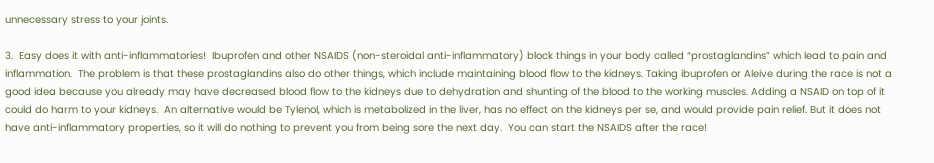unnecessary stress to your joints.

3.  Easy does it with anti-inflammatories!  Ibuprofen and other NSAIDS (non-steroidal anti-inflammatory) block things in your body called “prostaglandins” which lead to pain and inflammation.  The problem is that these prostaglandins also do other things, which include maintaining blood flow to the kidneys. Taking ibuprofen or Aleive during the race is not a good idea because you already may have decreased blood flow to the kidneys due to dehydration and shunting of the blood to the working muscles. Adding a NSAID on top of it could do harm to your kidneys.  An alternative would be Tylenol, which is metabolized in the liver, has no effect on the kidneys per se, and would provide pain relief. But it does not have anti-inflammatory properties, so it will do nothing to prevent you from being sore the next day.  You can start the NSAIDS after the race!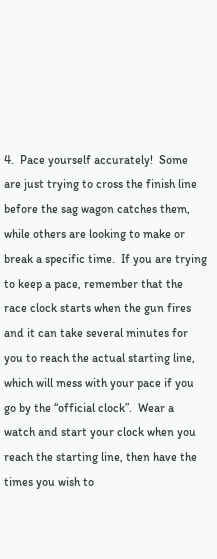4.  Pace yourself accurately!  Some are just trying to cross the finish line before the sag wagon catches them, while others are looking to make or break a specific time.  If you are trying to keep a pace, remember that the race clock starts when the gun fires and it can take several minutes for you to reach the actual starting line, which will mess with your pace if you go by the “official clock”.  Wear a watch and start your clock when you reach the starting line, then have the times you wish to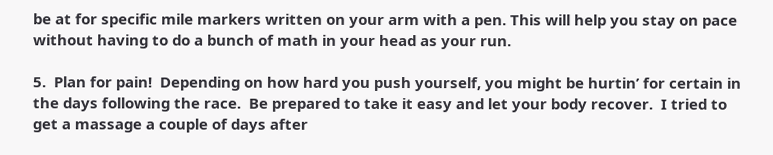be at for specific mile markers written on your arm with a pen. This will help you stay on pace without having to do a bunch of math in your head as your run.

5.  Plan for pain!  Depending on how hard you push yourself, you might be hurtin’ for certain in the days following the race.  Be prepared to take it easy and let your body recover.  I tried to get a massage a couple of days after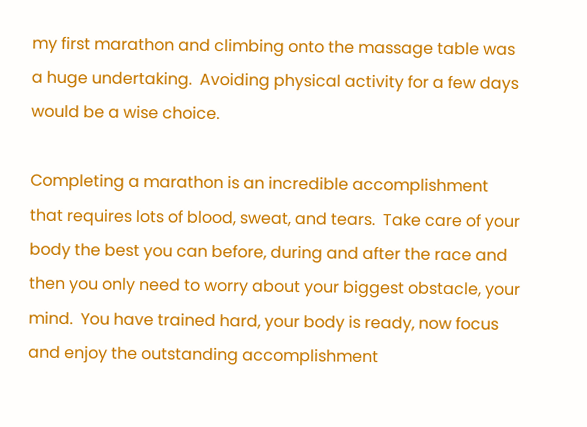my first marathon and climbing onto the massage table was a huge undertaking.  Avoiding physical activity for a few days would be a wise choice.

Completing a marathon is an incredible accomplishment that requires lots of blood, sweat, and tears.  Take care of your body the best you can before, during and after the race and then you only need to worry about your biggest obstacle, your mind.  You have trained hard, your body is ready, now focus and enjoy the outstanding accomplishment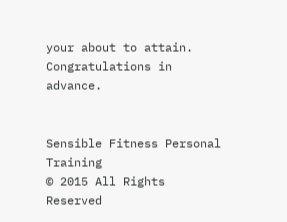your about to attain.  Congratulations in advance.


Sensible Fitness Personal Training
© 2015 All Rights Reserved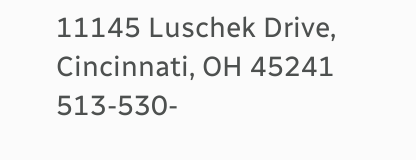11145 Luschek Drive, Cincinnati, OH 45241
513-530-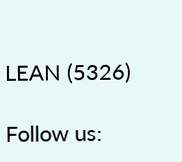LEAN (5326)

Follow us: